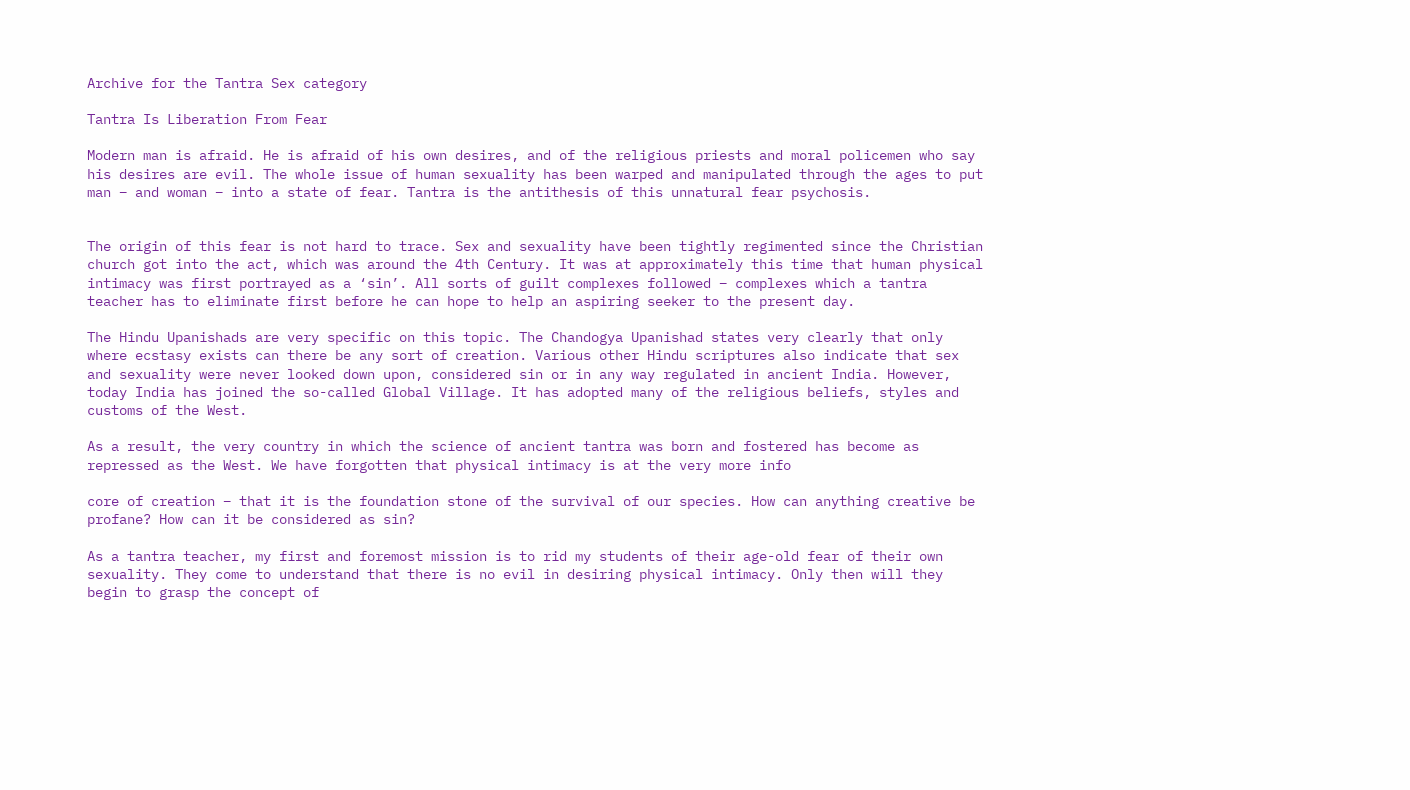Archive for the Tantra Sex category

Tantra Is Liberation From Fear

Modern man is afraid. He is afraid of his own desires, and of the religious priests and moral policemen who say his desires are evil. The whole issue of human sexuality has been warped and manipulated through the ages to put man – and woman – into a state of fear. Tantra is the antithesis of this unnatural fear psychosis.


The origin of this fear is not hard to trace. Sex and sexuality have been tightly regimented since the Christian church got into the act, which was around the 4th Century. It was at approximately this time that human physical intimacy was first portrayed as a ‘sin’. All sorts of guilt complexes followed – complexes which a tantra teacher has to eliminate first before he can hope to help an aspiring seeker to the present day.

The Hindu Upanishads are very specific on this topic. The Chandogya Upanishad states very clearly that only where ecstasy exists can there be any sort of creation. Various other Hindu scriptures also indicate that sex and sexuality were never looked down upon, considered sin or in any way regulated in ancient India. However, today India has joined the so-called Global Village. It has adopted many of the religious beliefs, styles and customs of the West.

As a result, the very country in which the science of ancient tantra was born and fostered has become as repressed as the West. We have forgotten that physical intimacy is at the very more info

core of creation – that it is the foundation stone of the survival of our species. How can anything creative be profane? How can it be considered as sin?

As a tantra teacher, my first and foremost mission is to rid my students of their age-old fear of their own sexuality. They come to understand that there is no evil in desiring physical intimacy. Only then will they begin to grasp the concept of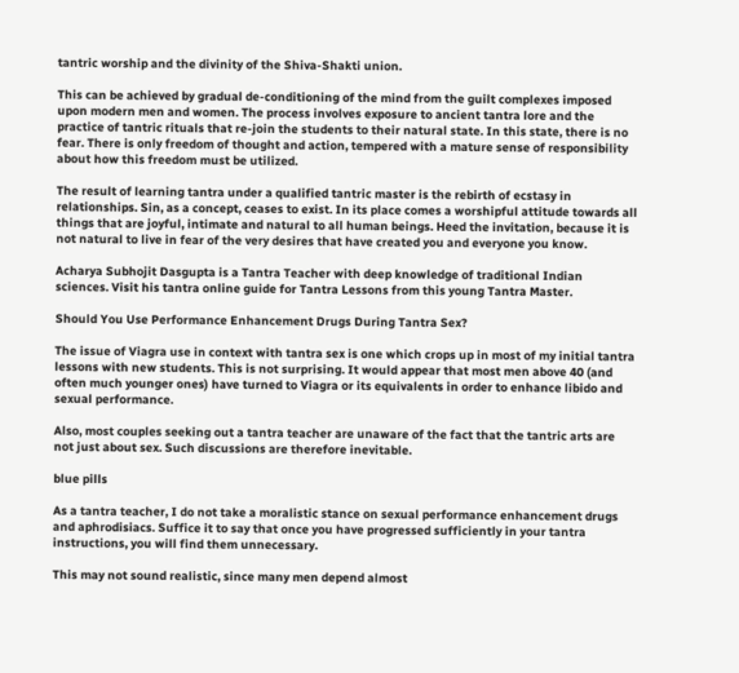tantric worship and the divinity of the Shiva-Shakti union.

This can be achieved by gradual de-conditioning of the mind from the guilt complexes imposed upon modern men and women. The process involves exposure to ancient tantra lore and the practice of tantric rituals that re-join the students to their natural state. In this state, there is no fear. There is only freedom of thought and action, tempered with a mature sense of responsibility about how this freedom must be utilized.

The result of learning tantra under a qualified tantric master is the rebirth of ecstasy in relationships. Sin, as a concept, ceases to exist. In its place comes a worshipful attitude towards all things that are joyful, intimate and natural to all human beings. Heed the invitation, because it is not natural to live in fear of the very desires that have created you and everyone you know.

Acharya Subhojit Dasgupta is a Tantra Teacher with deep knowledge of traditional Indian sciences. Visit his tantra online guide for Tantra Lessons from this young Tantra Master.

Should You Use Performance Enhancement Drugs During Tantra Sex?

The issue of Viagra use in context with tantra sex is one which crops up in most of my initial tantra lessons with new students. This is not surprising. It would appear that most men above 40 (and often much younger ones) have turned to Viagra or its equivalents in order to enhance libido and sexual performance.

Also, most couples seeking out a tantra teacher are unaware of the fact that the tantric arts are not just about sex. Such discussions are therefore inevitable.

blue pills

As a tantra teacher, I do not take a moralistic stance on sexual performance enhancement drugs and aphrodisiacs. Suffice it to say that once you have progressed sufficiently in your tantra instructions, you will find them unnecessary.

This may not sound realistic, since many men depend almost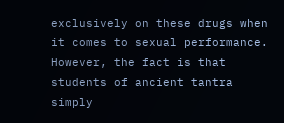exclusively on these drugs when it comes to sexual performance. However, the fact is that students of ancient tantra simply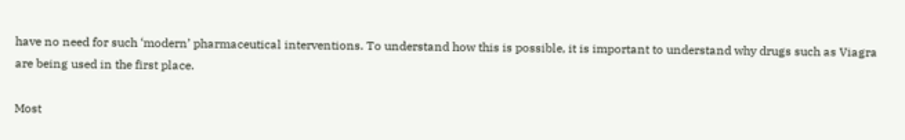have no need for such ‘modern’ pharmaceutical interventions. To understand how this is possible, it is important to understand why drugs such as Viagra are being used in the first place.

Most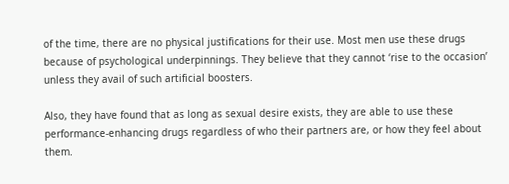of the time, there are no physical justifications for their use. Most men use these drugs because of psychological underpinnings. They believe that they cannot ‘rise to the occasion’ unless they avail of such artificial boosters.

Also, they have found that as long as sexual desire exists, they are able to use these performance-enhancing drugs regardless of who their partners are, or how they feel about them.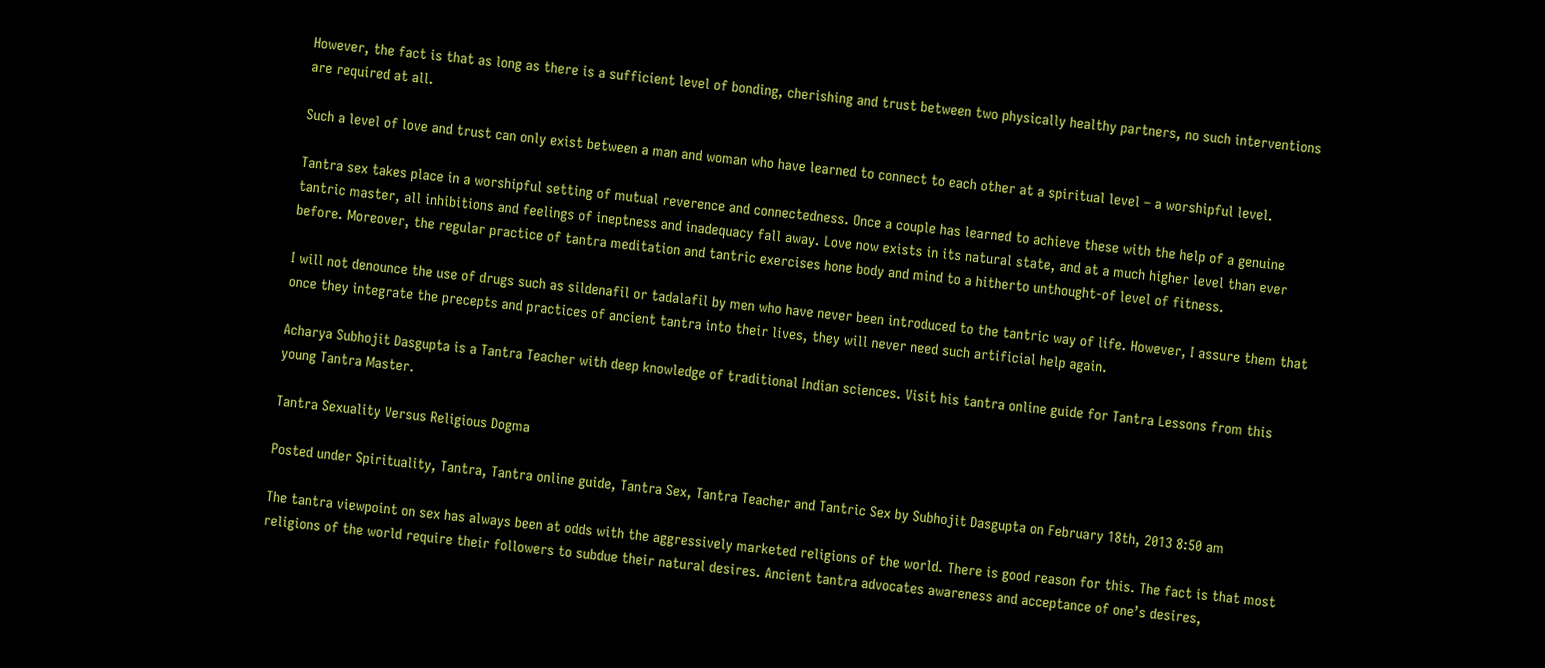However, the fact is that as long as there is a sufficient level of bonding, cherishing and trust between two physically healthy partners, no such interventions are required at all.

Such a level of love and trust can only exist between a man and woman who have learned to connect to each other at a spiritual level – a worshipful level.

Tantra sex takes place in a worshipful setting of mutual reverence and connectedness. Once a couple has learned to achieve these with the help of a genuine tantric master, all inhibitions and feelings of ineptness and inadequacy fall away. Love now exists in its natural state, and at a much higher level than ever before. Moreover, the regular practice of tantra meditation and tantric exercises hone body and mind to a hitherto unthought-of level of fitness.

I will not denounce the use of drugs such as sildenafil or tadalafil by men who have never been introduced to the tantric way of life. However, I assure them that once they integrate the precepts and practices of ancient tantra into their lives, they will never need such artificial help again.

Acharya Subhojit Dasgupta is a Tantra Teacher with deep knowledge of traditional Indian sciences. Visit his tantra online guide for Tantra Lessons from this young Tantra Master.

Tantra Sexuality Versus Religious Dogma

Posted under Spirituality, Tantra, Tantra online guide, Tantra Sex, Tantra Teacher and Tantric Sex by Subhojit Dasgupta on February 18th, 2013 8:50 am

The tantra viewpoint on sex has always been at odds with the aggressively marketed religions of the world. There is good reason for this. The fact is that most religions of the world require their followers to subdue their natural desires. Ancient tantra advocates awareness and acceptance of one’s desires,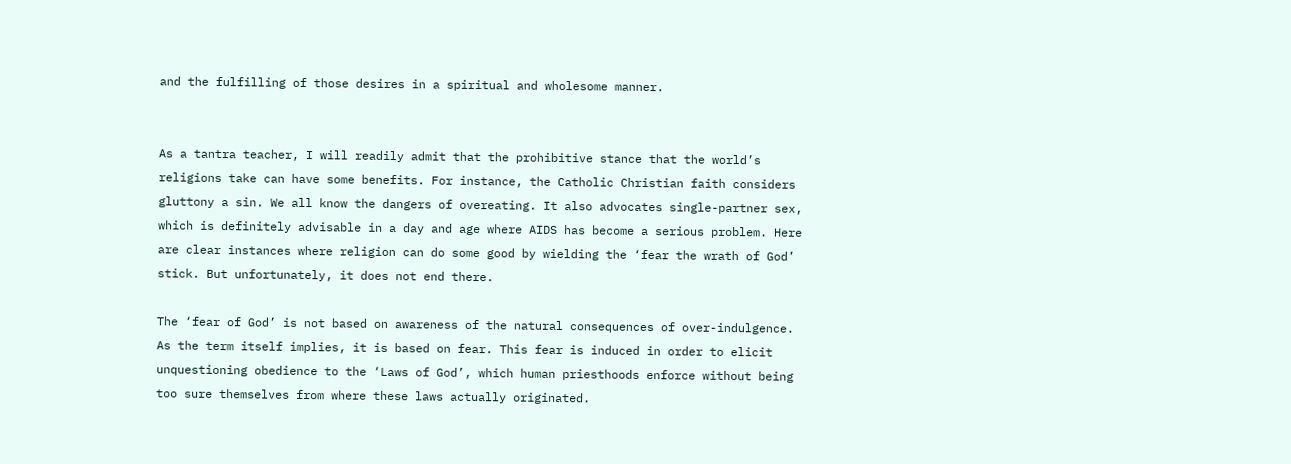and the fulfilling of those desires in a spiritual and wholesome manner.


As a tantra teacher, I will readily admit that the prohibitive stance that the world’s religions take can have some benefits. For instance, the Catholic Christian faith considers gluttony a sin. We all know the dangers of overeating. It also advocates single-partner sex, which is definitely advisable in a day and age where AIDS has become a serious problem. Here are clear instances where religion can do some good by wielding the ‘fear the wrath of God’ stick. But unfortunately, it does not end there.

The ‘fear of God’ is not based on awareness of the natural consequences of over-indulgence. As the term itself implies, it is based on fear. This fear is induced in order to elicit unquestioning obedience to the ‘Laws of God’, which human priesthoods enforce without being too sure themselves from where these laws actually originated.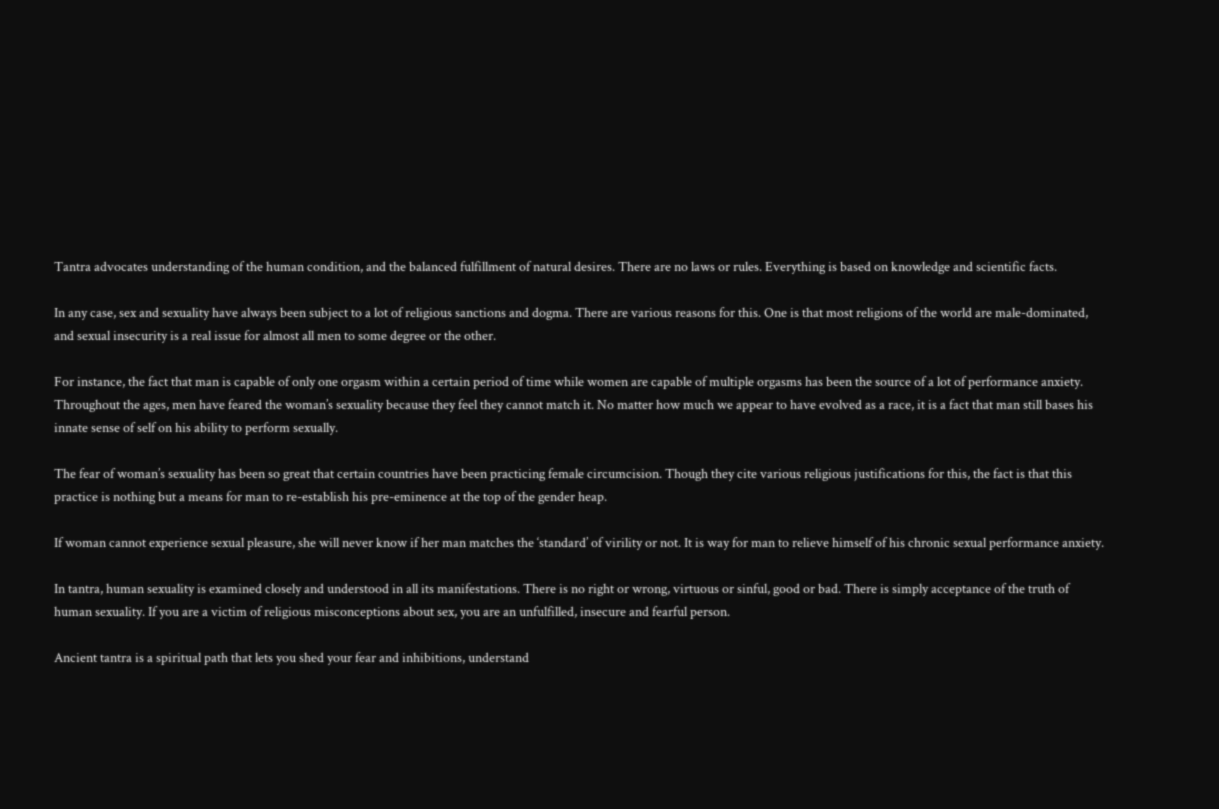Tantra advocates understanding of the human condition, and the balanced fulfillment of natural desires. There are no laws or rules. Everything is based on knowledge and scientific facts.

In any case, sex and sexuality have always been subject to a lot of religious sanctions and dogma. There are various reasons for this. One is that most religions of the world are male-dominated, and sexual insecurity is a real issue for almost all men to some degree or the other.

For instance, the fact that man is capable of only one orgasm within a certain period of time while women are capable of multiple orgasms has been the source of a lot of performance anxiety. Throughout the ages, men have feared the woman’s sexuality because they feel they cannot match it. No matter how much we appear to have evolved as a race, it is a fact that man still bases his innate sense of self on his ability to perform sexually.

The fear of woman’s sexuality has been so great that certain countries have been practicing female circumcision. Though they cite various religious justifications for this, the fact is that this practice is nothing but a means for man to re-establish his pre-eminence at the top of the gender heap.

If woman cannot experience sexual pleasure, she will never know if her man matches the ‘standard’ of virility or not. It is way for man to relieve himself of his chronic sexual performance anxiety.

In tantra, human sexuality is examined closely and understood in all its manifestations. There is no right or wrong, virtuous or sinful, good or bad. There is simply acceptance of the truth of human sexuality. If you are a victim of religious misconceptions about sex, you are an unfulfilled, insecure and fearful person.

Ancient tantra is a spiritual path that lets you shed your fear and inhibitions, understand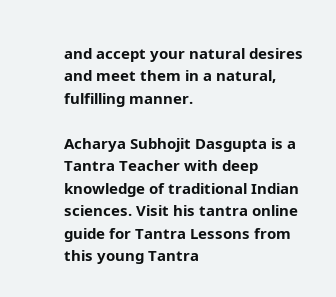and accept your natural desires and meet them in a natural, fulfilling manner.

Acharya Subhojit Dasgupta is a Tantra Teacher with deep knowledge of traditional Indian sciences. Visit his tantra online guide for Tantra Lessons from this young Tantra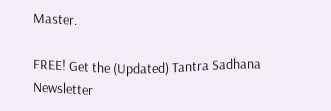Master.

FREE! Get the (Updated) Tantra Sadhana Newsletter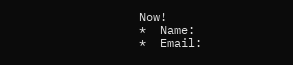Now!
*  Name:
*  Email: